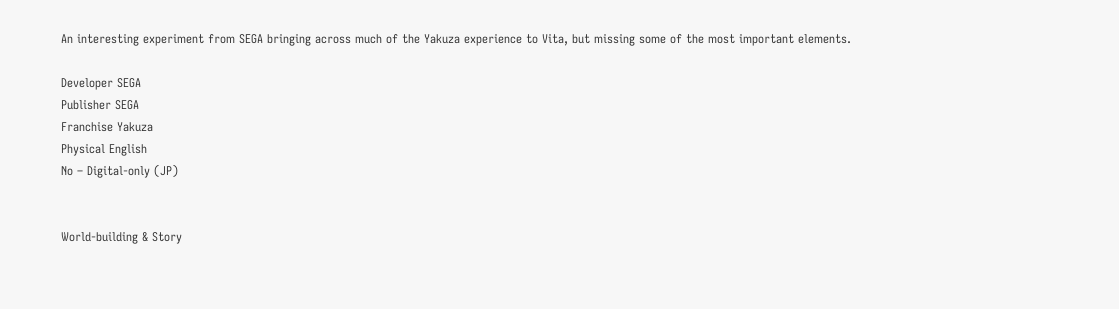An interesting experiment from SEGA bringing across much of the Yakuza experience to Vita, but missing some of the most important elements.

Developer SEGA
Publisher SEGA
Franchise Yakuza
Physical English
No – Digital-only (JP)


World-building & Story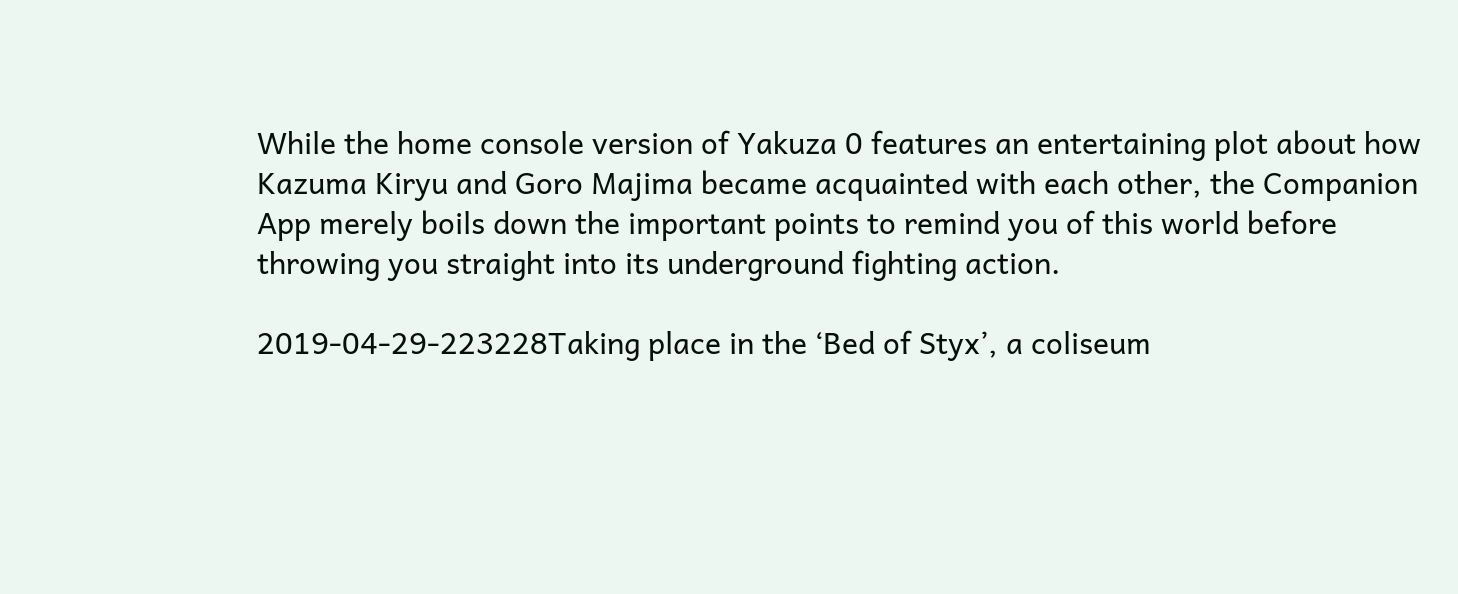While the home console version of Yakuza 0 features an entertaining plot about how Kazuma Kiryu and Goro Majima became acquainted with each other, the Companion App merely boils down the important points to remind you of this world before throwing you straight into its underground fighting action.

2019-04-29-223228Taking place in the ‘Bed of Styx’, a coliseum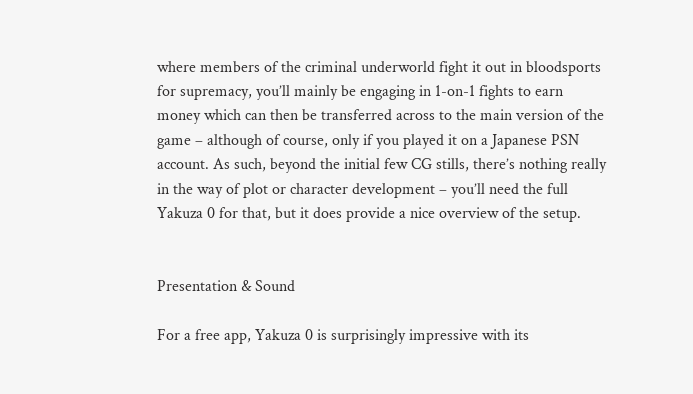where members of the criminal underworld fight it out in bloodsports for supremacy, you’ll mainly be engaging in 1-on-1 fights to earn money which can then be transferred across to the main version of the game – although of course, only if you played it on a Japanese PSN account. As such, beyond the initial few CG stills, there’s nothing really in the way of plot or character development – you’ll need the full Yakuza 0 for that, but it does provide a nice overview of the setup.


Presentation & Sound

For a free app, Yakuza 0 is surprisingly impressive with its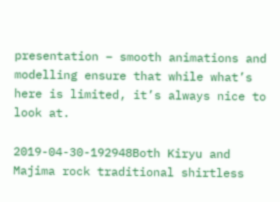presentation – smooth animations and modelling ensure that while what’s here is limited, it’s always nice to look at.

2019-04-30-192948Both Kiryu and Majima rock traditional shirtless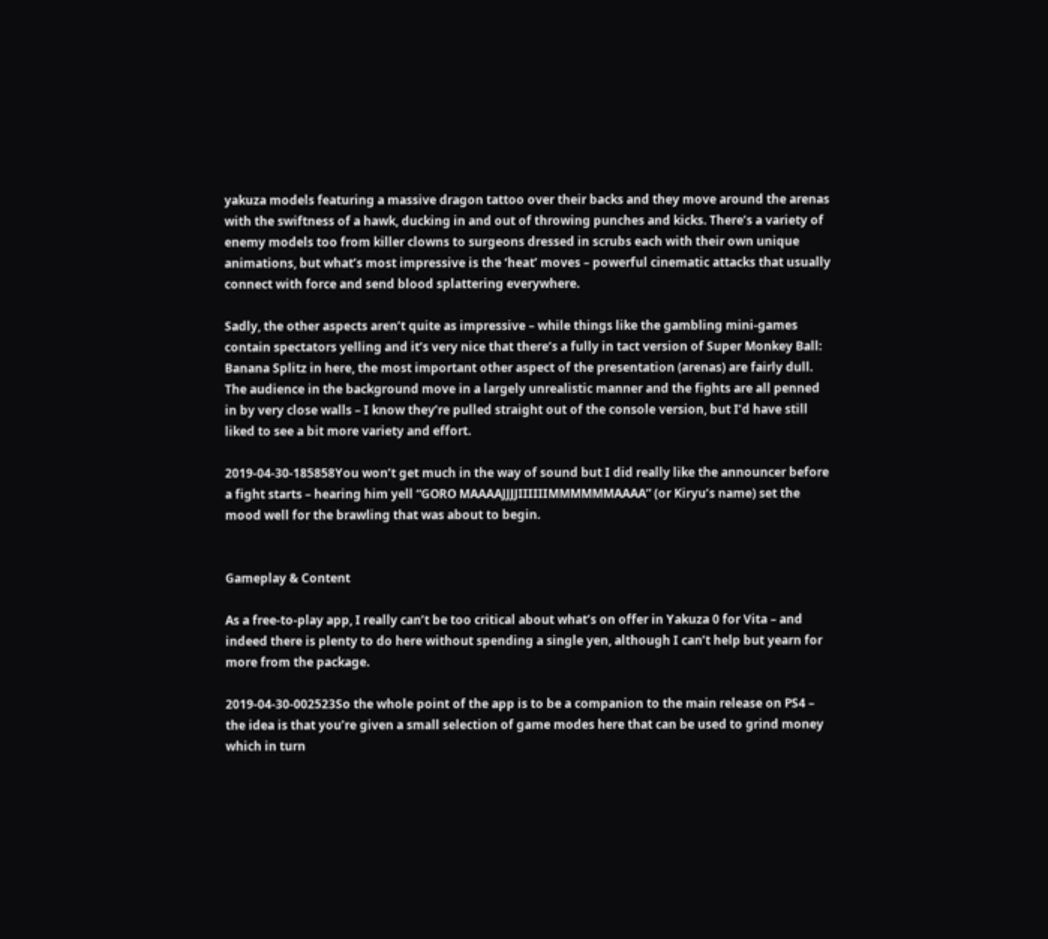yakuza models featuring a massive dragon tattoo over their backs and they move around the arenas with the swiftness of a hawk, ducking in and out of throwing punches and kicks. There’s a variety of enemy models too from killer clowns to surgeons dressed in scrubs each with their own unique animations, but what’s most impressive is the ‘heat’ moves – powerful cinematic attacks that usually connect with force and send blood splattering everywhere.

Sadly, the other aspects aren’t quite as impressive – while things like the gambling mini-games contain spectators yelling and it’s very nice that there’s a fully in tact version of Super Monkey Ball: Banana Splitz in here, the most important other aspect of the presentation (arenas) are fairly dull. The audience in the background move in a largely unrealistic manner and the fights are all penned in by very close walls – I know they’re pulled straight out of the console version, but I’d have still liked to see a bit more variety and effort.

2019-04-30-185858You won’t get much in the way of sound but I did really like the announcer before a fight starts – hearing him yell “GORO MAAAAJJJJIIIIIIMMMMMMAAAA” (or Kiryu’s name) set the mood well for the brawling that was about to begin.


Gameplay & Content

As a free-to-play app, I really can’t be too critical about what’s on offer in Yakuza 0 for Vita – and indeed there is plenty to do here without spending a single yen, although I can’t help but yearn for more from the package.

2019-04-30-002523So the whole point of the app is to be a companion to the main release on PS4 – the idea is that you’re given a small selection of game modes here that can be used to grind money which in turn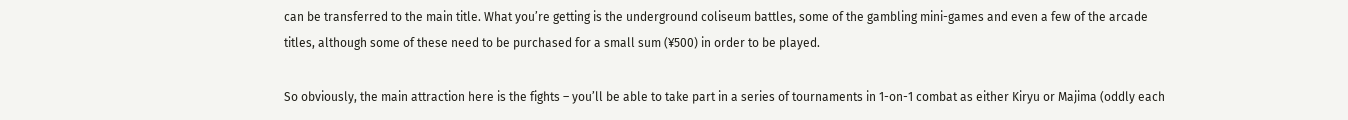can be transferred to the main title. What you’re getting is the underground coliseum battles, some of the gambling mini-games and even a few of the arcade titles, although some of these need to be purchased for a small sum (¥500) in order to be played.

So obviously, the main attraction here is the fights – you’ll be able to take part in a series of tournaments in 1-on-1 combat as either Kiryu or Majima (oddly each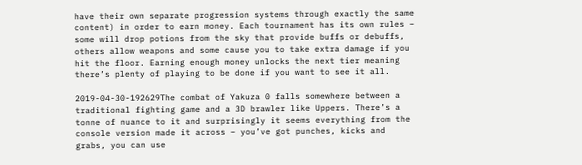have their own separate progression systems through exactly the same content) in order to earn money. Each tournament has its own rules – some will drop potions from the sky that provide buffs or debuffs, others allow weapons and some cause you to take extra damage if you hit the floor. Earning enough money unlocks the next tier meaning there’s plenty of playing to be done if you want to see it all.

2019-04-30-192629The combat of Yakuza 0 falls somewhere between a traditional fighting game and a 3D brawler like Uppers. There’s a tonne of nuance to it and surprisingly it seems everything from the console version made it across – you’ve got punches, kicks and grabs, you can use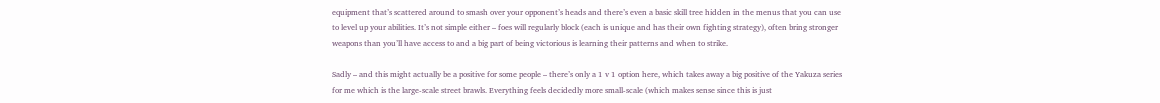equipment that’s scattered around to smash over your opponent’s heads and there’s even a basic skill tree hidden in the menus that you can use to level up your abilities. It’s not simple either – foes will regularly block (each is unique and has their own fighting strategy), often bring stronger weapons than you’ll have access to and a big part of being victorious is learning their patterns and when to strike.

Sadly – and this might actually be a positive for some people – there’s only a 1 v 1 option here, which takes away a big positive of the Yakuza series for me which is the large-scale street brawls. Everything feels decidedly more small-scale (which makes sense since this is just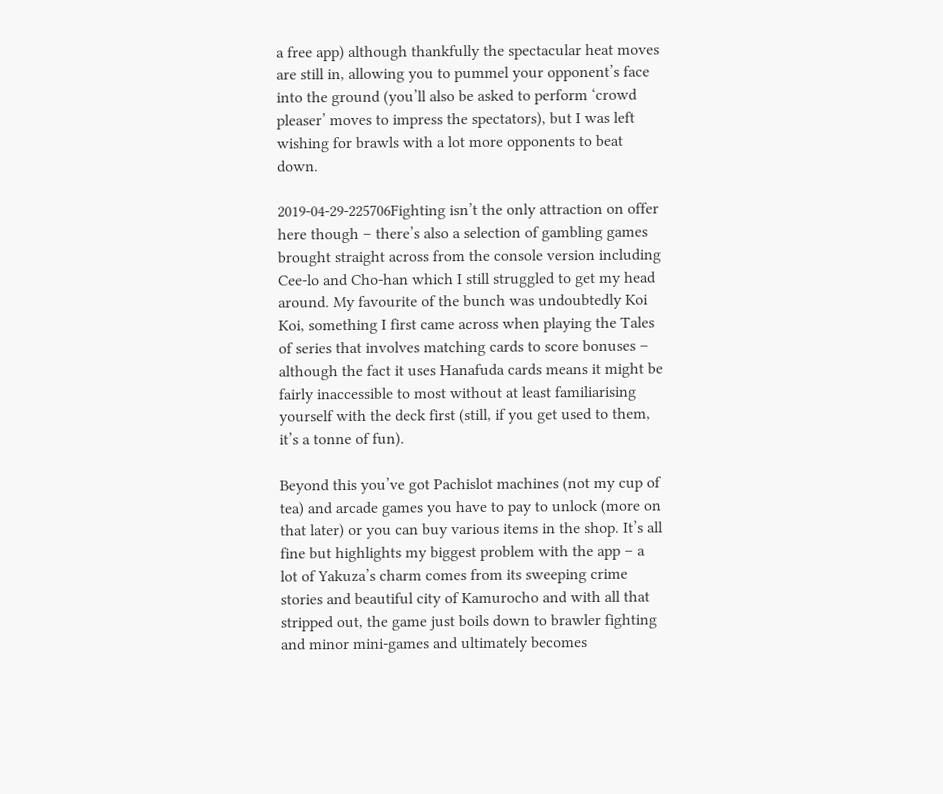a free app) although thankfully the spectacular heat moves are still in, allowing you to pummel your opponent’s face into the ground (you’ll also be asked to perform ‘crowd pleaser’ moves to impress the spectators), but I was left wishing for brawls with a lot more opponents to beat down.

2019-04-29-225706Fighting isn’t the only attraction on offer here though – there’s also a selection of gambling games brought straight across from the console version including Cee-lo and Cho-han which I still struggled to get my head around. My favourite of the bunch was undoubtedly Koi Koi, something I first came across when playing the Tales of series that involves matching cards to score bonuses – although the fact it uses Hanafuda cards means it might be fairly inaccessible to most without at least familiarising yourself with the deck first (still, if you get used to them, it’s a tonne of fun).

Beyond this you’ve got Pachislot machines (not my cup of tea) and arcade games you have to pay to unlock (more on that later) or you can buy various items in the shop. It’s all fine but highlights my biggest problem with the app – a lot of Yakuza’s charm comes from its sweeping crime stories and beautiful city of Kamurocho and with all that stripped out, the game just boils down to brawler fighting and minor mini-games and ultimately becomes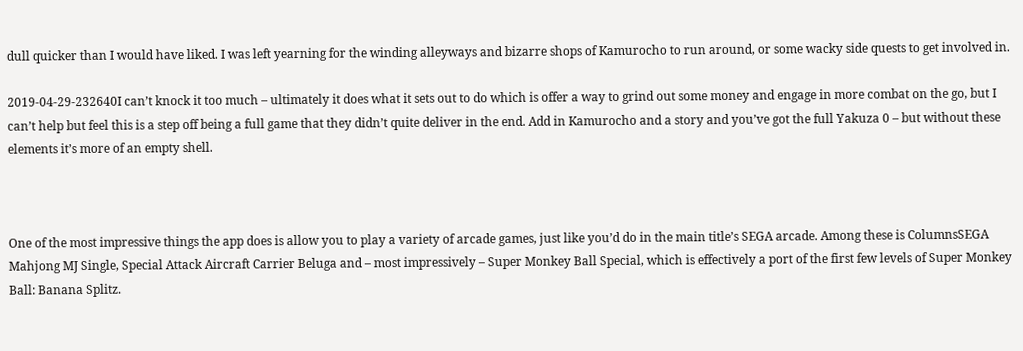dull quicker than I would have liked. I was left yearning for the winding alleyways and bizarre shops of Kamurocho to run around, or some wacky side quests to get involved in.

2019-04-29-232640I can’t knock it too much – ultimately it does what it sets out to do which is offer a way to grind out some money and engage in more combat on the go, but I can’t help but feel this is a step off being a full game that they didn’t quite deliver in the end. Add in Kamurocho and a story and you’ve got the full Yakuza 0 – but without these elements it’s more of an empty shell.



One of the most impressive things the app does is allow you to play a variety of arcade games, just like you’d do in the main title’s SEGA arcade. Among these is ColumnsSEGA Mahjong MJ Single, Special Attack Aircraft Carrier Beluga and – most impressively – Super Monkey Ball Special, which is effectively a port of the first few levels of Super Monkey Ball: Banana Splitz.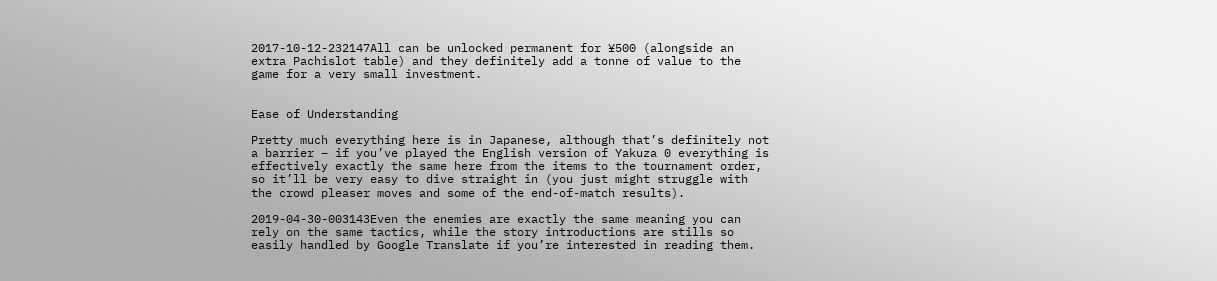2017-10-12-232147All can be unlocked permanent for ¥500 (alongside an extra Pachislot table) and they definitely add a tonne of value to the game for a very small investment.


Ease of Understanding

Pretty much everything here is in Japanese, although that’s definitely not a barrier – if you’ve played the English version of Yakuza 0 everything is effectively exactly the same here from the items to the tournament order, so it’ll be very easy to dive straight in (you just might struggle with the crowd pleaser moves and some of the end-of-match results).

2019-04-30-003143Even the enemies are exactly the same meaning you can rely on the same tactics, while the story introductions are stills so easily handled by Google Translate if you’re interested in reading them.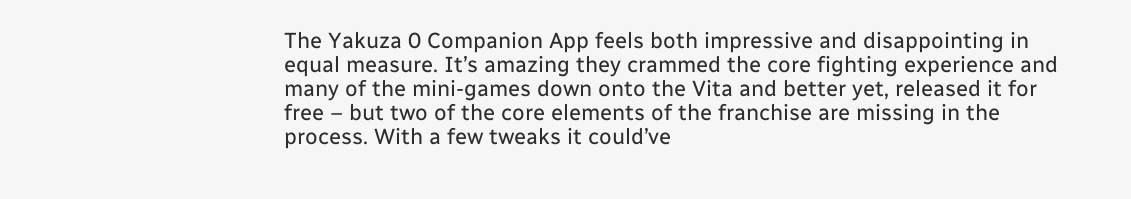The Yakuza 0 Companion App feels both impressive and disappointing in equal measure. It’s amazing they crammed the core fighting experience and many of the mini-games down onto the Vita and better yet, released it for free – but two of the core elements of the franchise are missing in the process. With a few tweaks it could’ve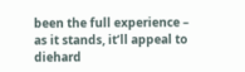been the full experience – as it stands, it’ll appeal to diehard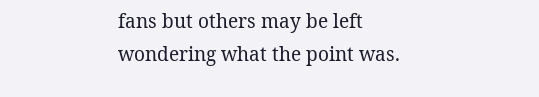fans but others may be left wondering what the point was.